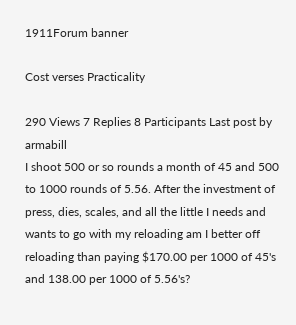1911Forum banner

Cost verses Practicality

290 Views 7 Replies 8 Participants Last post by  armabill
I shoot 500 or so rounds a month of 45 and 500 to 1000 rounds of 5.56. After the investment of press, dies, scales, and all the little I needs and wants to go with my reloading am I better off reloading than paying $170.00 per 1000 of 45's and 138.00 per 1000 of 5.56's?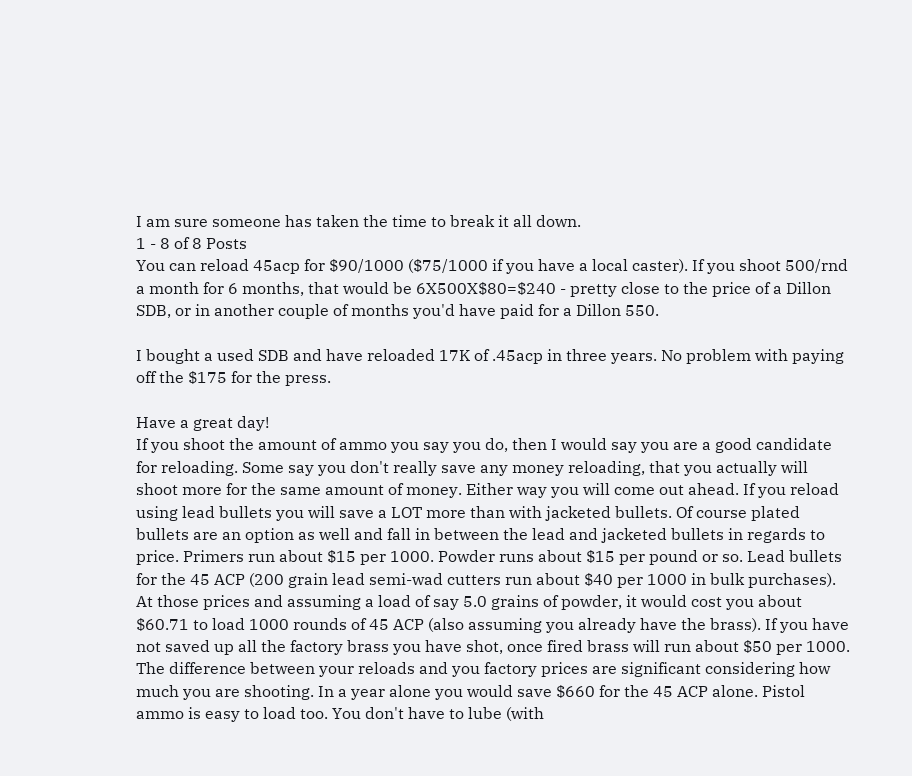I am sure someone has taken the time to break it all down.
1 - 8 of 8 Posts
You can reload 45acp for $90/1000 ($75/1000 if you have a local caster). If you shoot 500/rnd a month for 6 months, that would be 6X500X$80=$240 - pretty close to the price of a Dillon SDB, or in another couple of months you'd have paid for a Dillon 550.

I bought a used SDB and have reloaded 17K of .45acp in three years. No problem with paying off the $175 for the press.

Have a great day!
If you shoot the amount of ammo you say you do, then I would say you are a good candidate for reloading. Some say you don't really save any money reloading, that you actually will shoot more for the same amount of money. Either way you will come out ahead. If you reload using lead bullets you will save a LOT more than with jacketed bullets. Of course plated bullets are an option as well and fall in between the lead and jacketed bullets in regards to price. Primers run about $15 per 1000. Powder runs about $15 per pound or so. Lead bullets for the 45 ACP (200 grain lead semi-wad cutters run about $40 per 1000 in bulk purchases). At those prices and assuming a load of say 5.0 grains of powder, it would cost you about $60.71 to load 1000 rounds of 45 ACP (also assuming you already have the brass). If you have not saved up all the factory brass you have shot, once fired brass will run about $50 per 1000. The difference between your reloads and you factory prices are significant considering how much you are shooting. In a year alone you would save $660 for the 45 ACP alone. Pistol ammo is easy to load too. You don't have to lube (with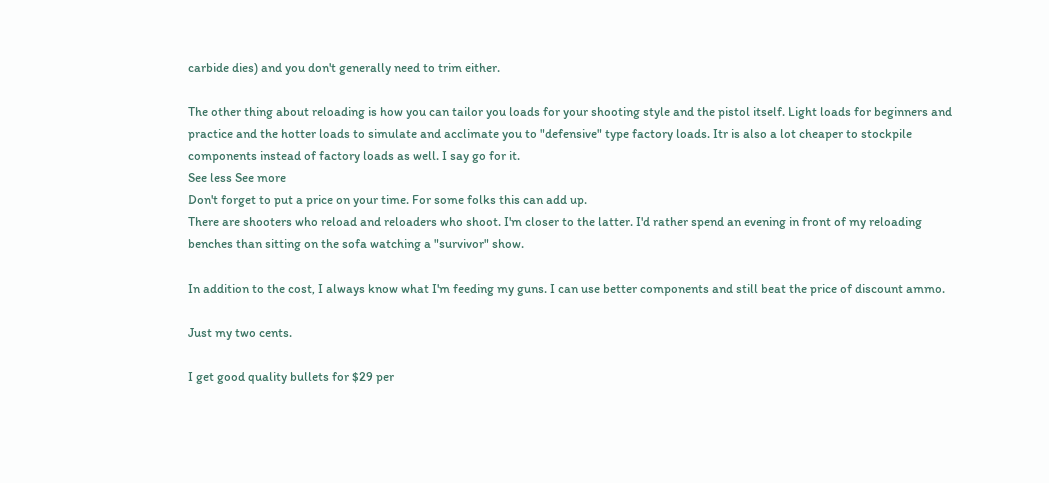carbide dies) and you don't generally need to trim either.

The other thing about reloading is how you can tailor you loads for your shooting style and the pistol itself. Light loads for beginners and practice and the hotter loads to simulate and acclimate you to "defensive" type factory loads. Itr is also a lot cheaper to stockpile components instead of factory loads as well. I say go for it.
See less See more
Don't forget to put a price on your time. For some folks this can add up.
There are shooters who reload and reloaders who shoot. I'm closer to the latter. I'd rather spend an evening in front of my reloading benches than sitting on the sofa watching a "survivor" show.

In addition to the cost, I always know what I'm feeding my guns. I can use better components and still beat the price of discount ammo.

Just my two cents.

I get good quality bullets for $29 per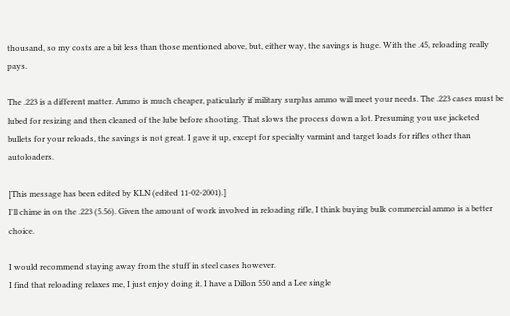thousand, so my costs are a bit less than those mentioned above, but, either way, the savings is huge. With the .45, reloading really pays.

The .223 is a different matter. Ammo is much cheaper, paticularly if military surplus ammo will meet your needs. The .223 cases must be lubed for resizing and then cleaned of the lube before shooting. That slows the process down a lot. Presuming you use jacketed bullets for your reloads, the savings is not great. I gave it up, except for specialty varmint and target loads for rifles other than autoloaders.

[This message has been edited by KLN (edited 11-02-2001).]
I'll chime in on the .223 (5.56). Given the amount of work involved in reloading rifle, I think buying bulk commercial ammo is a better choice.

I would recommend staying away from the stuff in steel cases however.
I find that reloading relaxes me, I just enjoy doing it. I have a Dillon 550 and a Lee single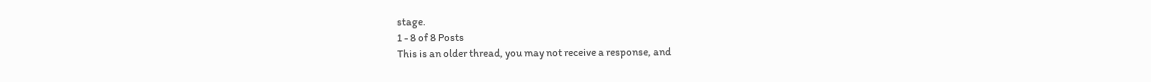stage.
1 - 8 of 8 Posts
This is an older thread, you may not receive a response, and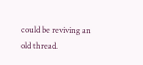could be reviving an old thread.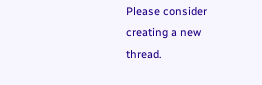Please consider creating a new thread.